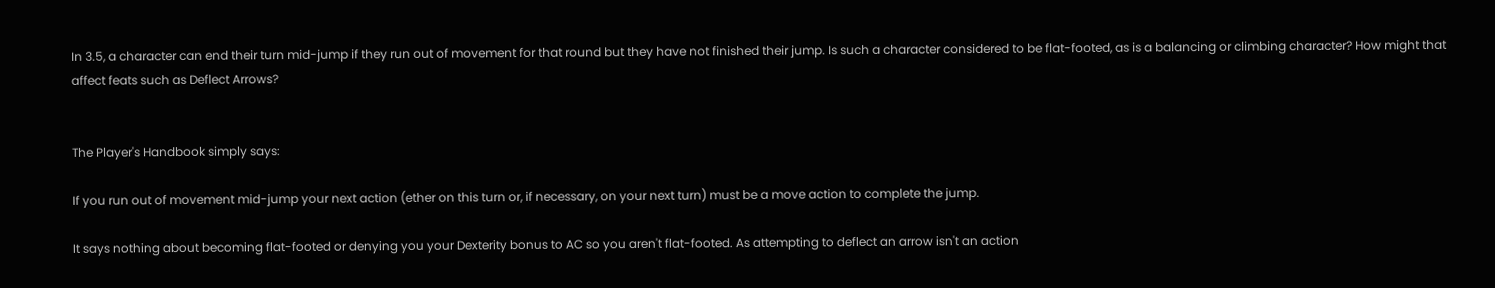In 3.5, a character can end their turn mid-jump if they run out of movement for that round but they have not finished their jump. Is such a character considered to be flat-footed, as is a balancing or climbing character? How might that affect feats such as Deflect Arrows?


The Player's Handbook simply says:

If you run out of movement mid-jump your next action (ether on this turn or, if necessary, on your next turn) must be a move action to complete the jump.

It says nothing about becoming flat-footed or denying you your Dexterity bonus to AC so you aren't flat-footed. As attempting to deflect an arrow isn't an action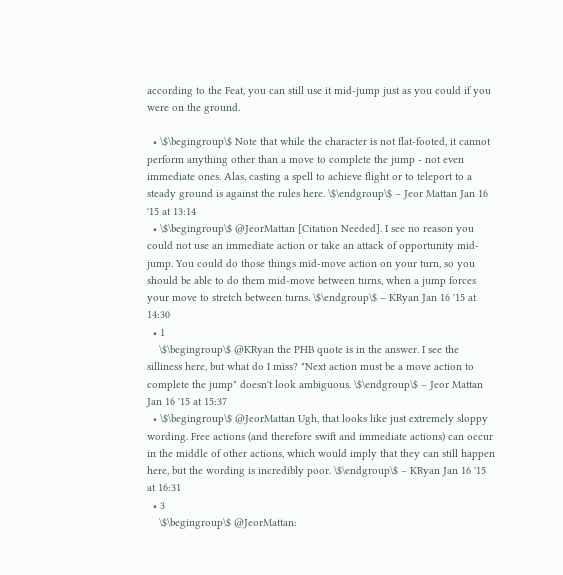according to the Feat, you can still use it mid-jump just as you could if you were on the ground.

  • \$\begingroup\$ Note that while the character is not flat-footed, it cannot perform anything other than a move to complete the jump - not even immediate ones. Alas, casting a spell to achieve flight or to teleport to a steady ground is against the rules here. \$\endgroup\$ – Jeor Mattan Jan 16 '15 at 13:14
  • \$\begingroup\$ @JeorMattan [Citation Needed]. I see no reason you could not use an immediate action or take an attack of opportunity mid-jump. You could do those things mid-move action on your turn, so you should be able to do them mid-move between turns, when a jump forces your move to stretch between turns. \$\endgroup\$ – KRyan Jan 16 '15 at 14:30
  • 1
    \$\begingroup\$ @KRyan the PHB quote is in the answer. I see the silliness here, but what do I miss? "Next action must be a move action to complete the jump" doesn't look ambiguous. \$\endgroup\$ – Jeor Mattan Jan 16 '15 at 15:37
  • \$\begingroup\$ @JeorMattan Ugh, that looks like just extremely sloppy wording. Free actions (and therefore swift and immediate actions) can occur in the middle of other actions, which would imply that they can still happen here, but the wording is incredibly poor. \$\endgroup\$ – KRyan Jan 16 '15 at 16:31
  • 3
    \$\begingroup\$ @JeorMattan: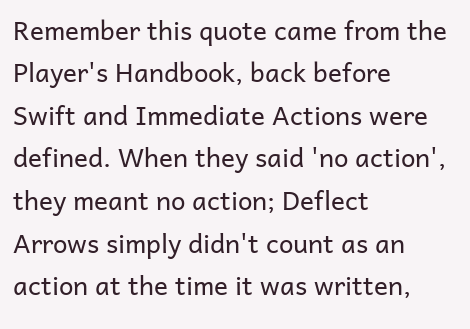Remember this quote came from the Player's Handbook, back before Swift and Immediate Actions were defined. When they said 'no action', they meant no action; Deflect Arrows simply didn't count as an action at the time it was written,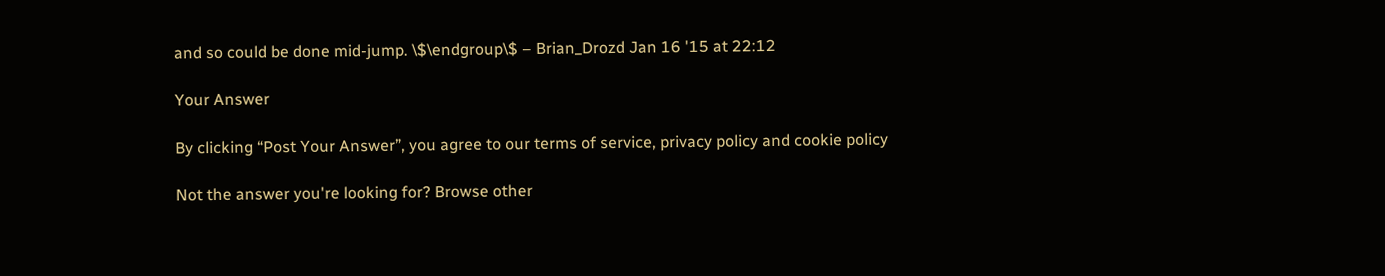and so could be done mid-jump. \$\endgroup\$ – Brian_Drozd Jan 16 '15 at 22:12

Your Answer

By clicking “Post Your Answer”, you agree to our terms of service, privacy policy and cookie policy

Not the answer you're looking for? Browse other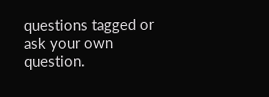questions tagged or ask your own question.